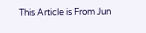This Article is From Jun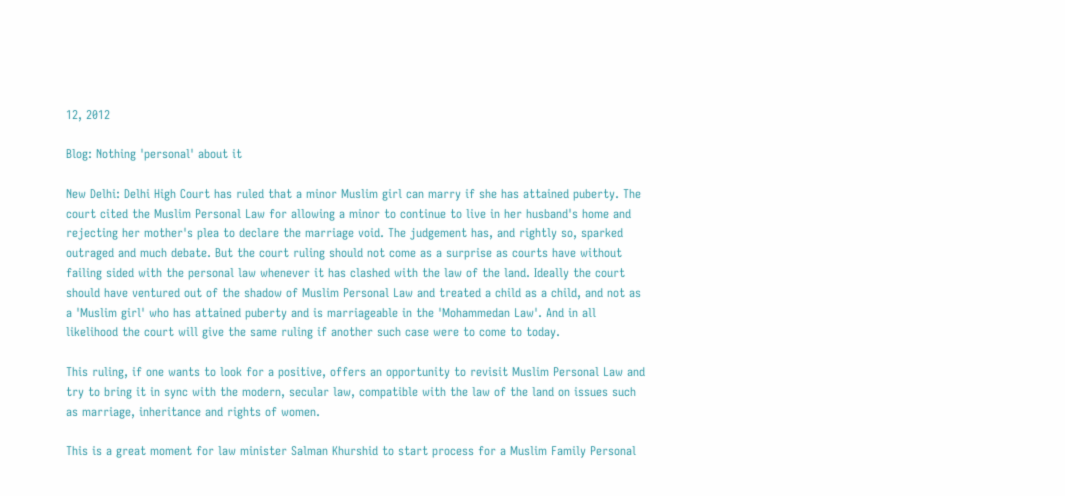12, 2012

Blog: Nothing 'personal' about it

New Delhi: Delhi High Court has ruled that a minor Muslim girl can marry if she has attained puberty. The court cited the Muslim Personal Law for allowing a minor to continue to live in her husband's home and rejecting her mother's plea to declare the marriage void. The judgement has, and rightly so, sparked outraged and much debate. But the court ruling should not come as a surprise as courts have without failing sided with the personal law whenever it has clashed with the law of the land. Ideally the court should have ventured out of the shadow of Muslim Personal Law and treated a child as a child, and not as a 'Muslim girl' who has attained puberty and is marriageable in the 'Mohammedan Law'. And in all likelihood the court will give the same ruling if another such case were to come to today.

This ruling, if one wants to look for a positive, offers an opportunity to revisit Muslim Personal Law and try to bring it in sync with the modern, secular law, compatible with the law of the land on issues such as marriage, inheritance and rights of women.

This is a great moment for law minister Salman Khurshid to start process for a Muslim Family Personal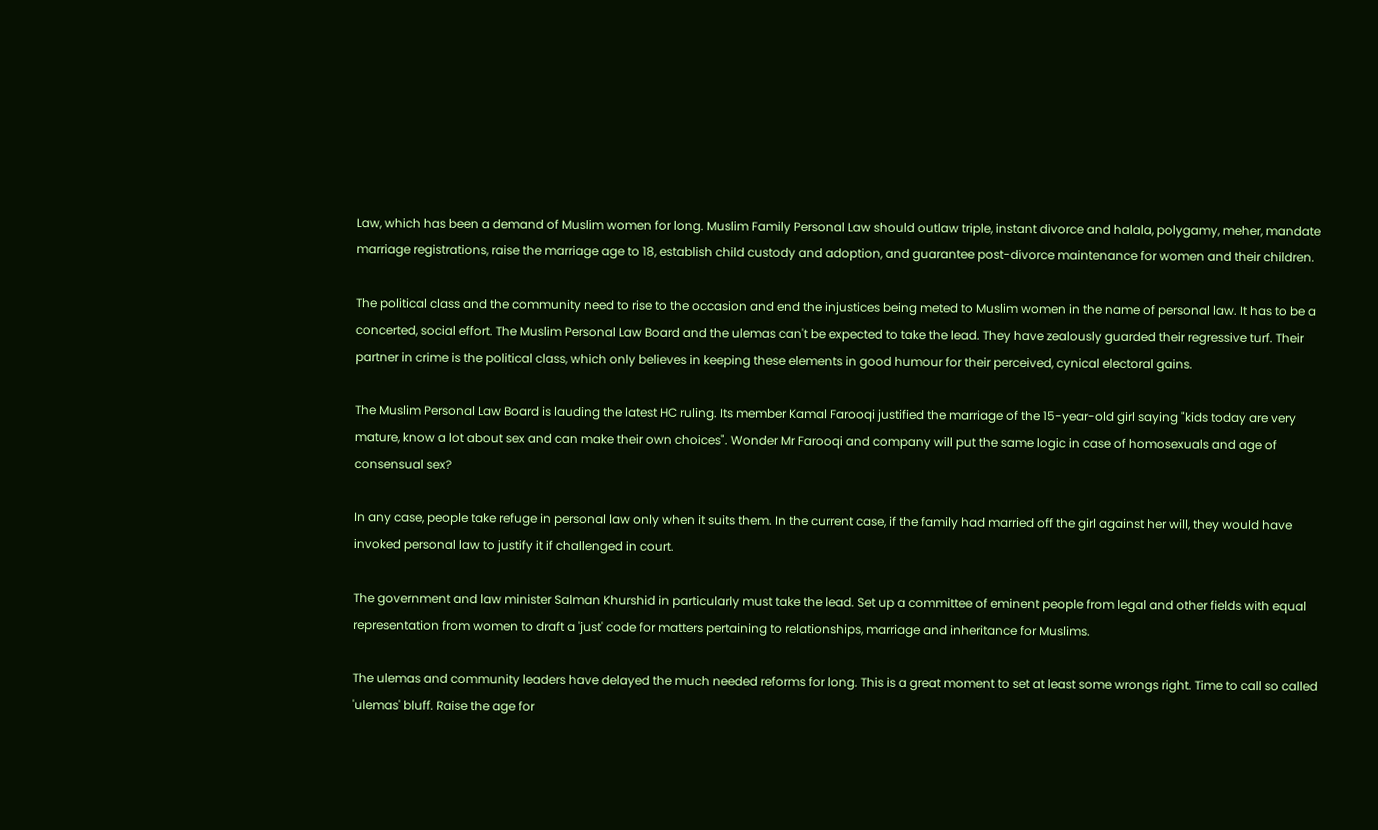Law, which has been a demand of Muslim women for long. Muslim Family Personal Law should outlaw triple, instant divorce and halala, polygamy, meher, mandate marriage registrations, raise the marriage age to 18, establish child custody and adoption, and guarantee post-divorce maintenance for women and their children.

The political class and the community need to rise to the occasion and end the injustices being meted to Muslim women in the name of personal law. It has to be a concerted, social effort. The Muslim Personal Law Board and the ulemas can't be expected to take the lead. They have zealously guarded their regressive turf. Their partner in crime is the political class, which only believes in keeping these elements in good humour for their perceived, cynical electoral gains.

The Muslim Personal Law Board is lauding the latest HC ruling. Its member Kamal Farooqi justified the marriage of the 15-year-old girl saying "kids today are very mature, know a lot about sex and can make their own choices". Wonder Mr Farooqi and company will put the same logic in case of homosexuals and age of consensual sex?

In any case, people take refuge in personal law only when it suits them. In the current case, if the family had married off the girl against her will, they would have invoked personal law to justify it if challenged in court.

The government and law minister Salman Khurshid in particularly must take the lead. Set up a committee of eminent people from legal and other fields with equal representation from women to draft a 'just' code for matters pertaining to relationships, marriage and inheritance for Muslims.

The ulemas and community leaders have delayed the much needed reforms for long. This is a great moment to set at least some wrongs right. Time to call so called 'ulemas' bluff. Raise the age for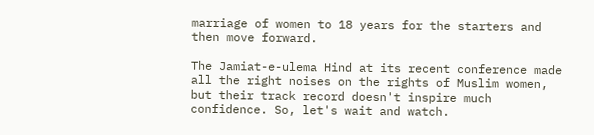marriage of women to 18 years for the starters and then move forward.

The Jamiat-e-ulema Hind at its recent conference made all the right noises on the rights of Muslim women, but their track record doesn't inspire much confidence. So, let's wait and watch.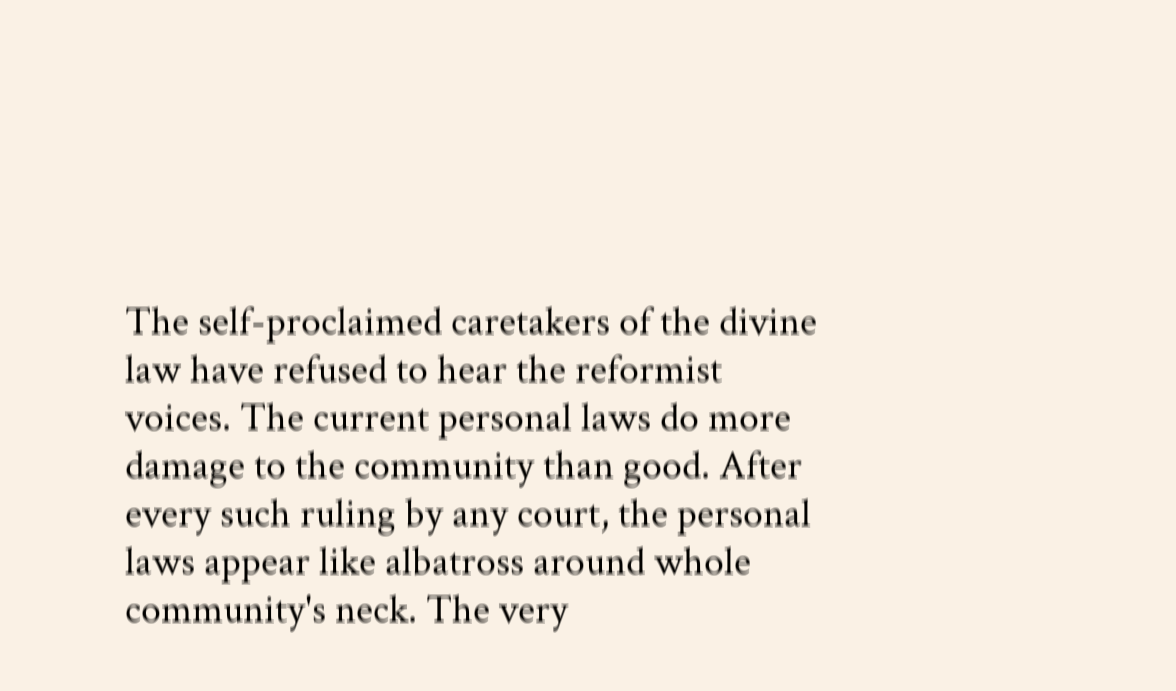The self-proclaimed caretakers of the divine law have refused to hear the reformist voices. The current personal laws do more damage to the community than good. After every such ruling by any court, the personal laws appear like albatross around whole community's neck. The very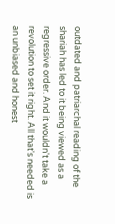outdated and patriarchal reading of the shariah has led to it being viewed as a regressive order. And it wouldn't take a revolution to set it right. All that's needed is an unbiased and honest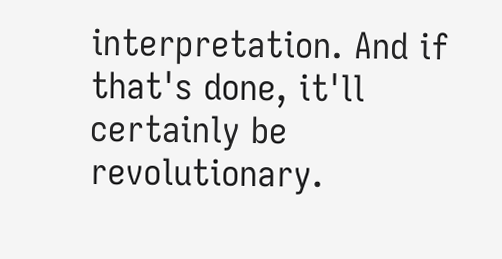interpretation. And if that's done, it'll certainly be revolutionary.